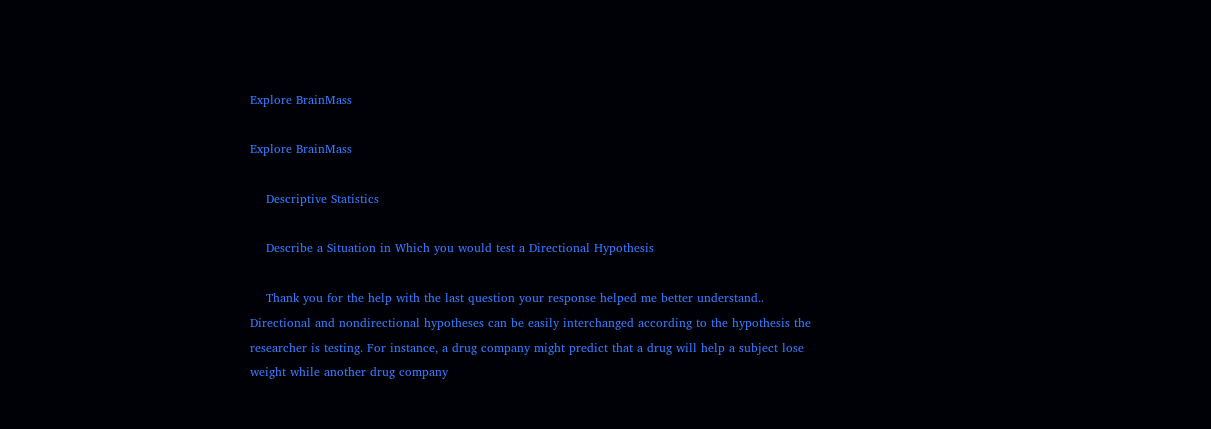Explore BrainMass

Explore BrainMass

    Descriptive Statistics

    Describe a Situation in Which you would test a Directional Hypothesis

    Thank you for the help with the last question your response helped me better understand.. Directional and nondirectional hypotheses can be easily interchanged according to the hypothesis the researcher is testing. For instance, a drug company might predict that a drug will help a subject lose weight while another drug company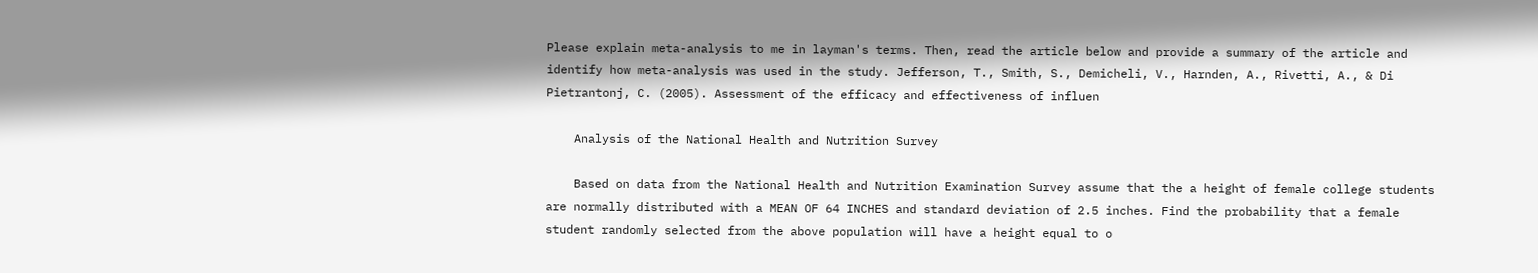Please explain meta-analysis to me in layman's terms. Then, read the article below and provide a summary of the article and identify how meta-analysis was used in the study. Jefferson, T., Smith, S., Demicheli, V., Harnden, A., Rivetti, A., & Di Pietrantonj, C. (2005). Assessment of the efficacy and effectiveness of influen

    Analysis of the National Health and Nutrition Survey

    Based on data from the National Health and Nutrition Examination Survey assume that the a height of female college students are normally distributed with a MEAN OF 64 INCHES and standard deviation of 2.5 inches. Find the probability that a female student randomly selected from the above population will have a height equal to o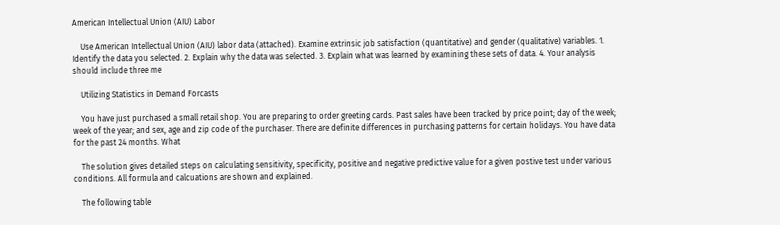American Intellectual Union (AIU) Labor

    Use American Intellectual Union (AIU) labor data (attached). Examine extrinsic job satisfaction (quantitative) and gender (qualitative) variables. 1. Identify the data you selected. 2. Explain why the data was selected. 3. Explain what was learned by examining these sets of data. 4. Your analysis should include three me

    Utilizing Statistics in Demand Forcasts

    You have just purchased a small retail shop. You are preparing to order greeting cards. Past sales have been tracked by price point; day of the week; week of the year; and sex, age and zip code of the purchaser. There are definite differences in purchasing patterns for certain holidays. You have data for the past 24 months. What

    The solution gives detailed steps on calculating sensitivity, specificity, positive and negative predictive value for a given postive test under various conditions. All formula and calcuations are shown and explained.

    The following table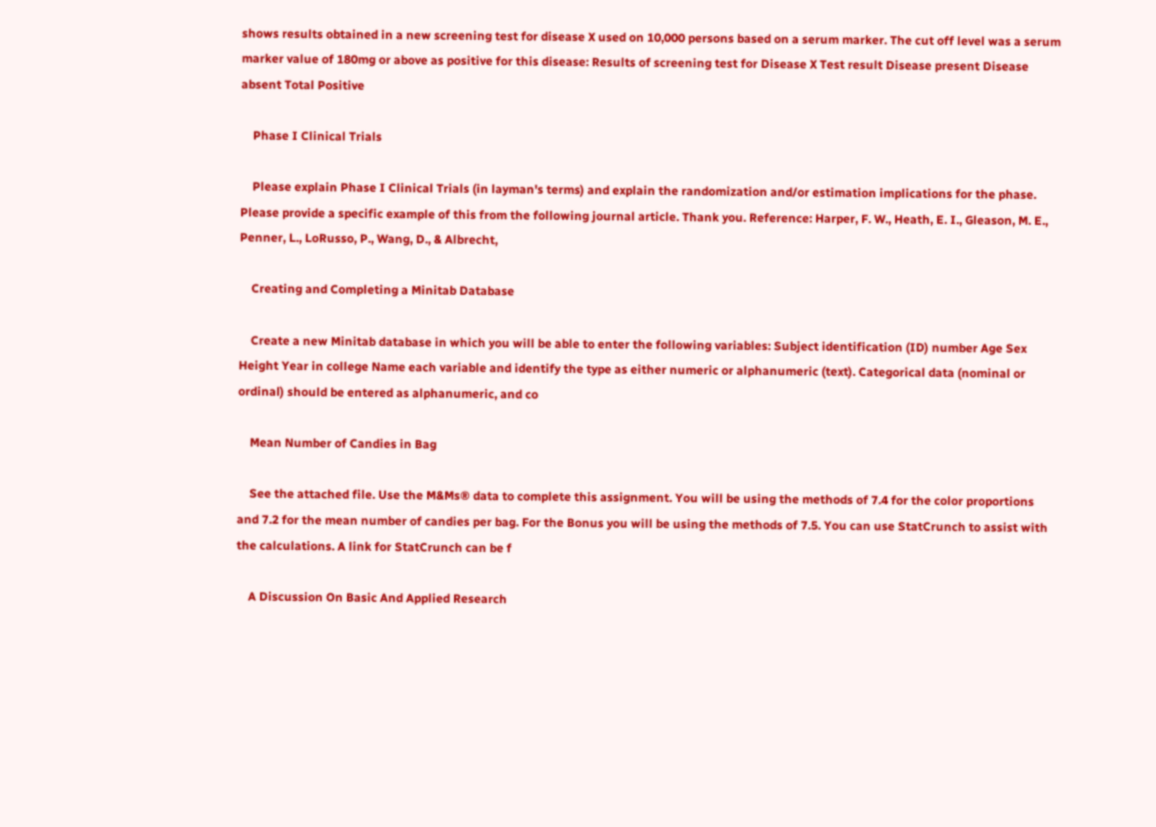shows results obtained in a new screening test for disease X used on 10,000 persons based on a serum marker. The cut off level was a serum marker value of 180mg or above as positive for this disease: Results of screening test for Disease X Test result Disease present Disease absent Total Positive

    Phase I Clinical Trials

    Please explain Phase I Clinical Trials (in layman's terms) and explain the randomization and/or estimation implications for the phase. Please provide a specific example of this from the following journal article. Thank you. Reference: Harper, F. W., Heath, E. I., Gleason, M. E., Penner, L., LoRusso, P., Wang, D., & Albrecht,

    Creating and Completing a Minitab Database

    Create a new Minitab database in which you will be able to enter the following variables: Subject identification (ID) number Age Sex Height Year in college Name each variable and identify the type as either numeric or alphanumeric (text). Categorical data (nominal or ordinal) should be entered as alphanumeric, and co

    Mean Number of Candies in Bag

    See the attached file. Use the M&Ms® data to complete this assignment. You will be using the methods of 7.4 for the color proportions and 7.2 for the mean number of candies per bag. For the Bonus you will be using the methods of 7.5. You can use StatCrunch to assist with the calculations. A link for StatCrunch can be f

    A Discussion On Basic And Applied Research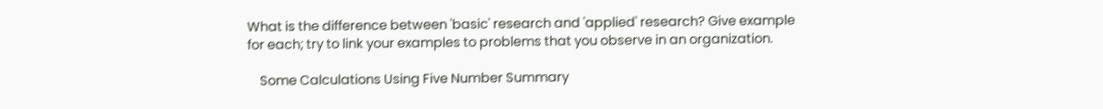What is the difference between 'basic' research and 'applied' research? Give example for each; try to link your examples to problems that you observe in an organization.

    Some Calculations Using Five Number Summary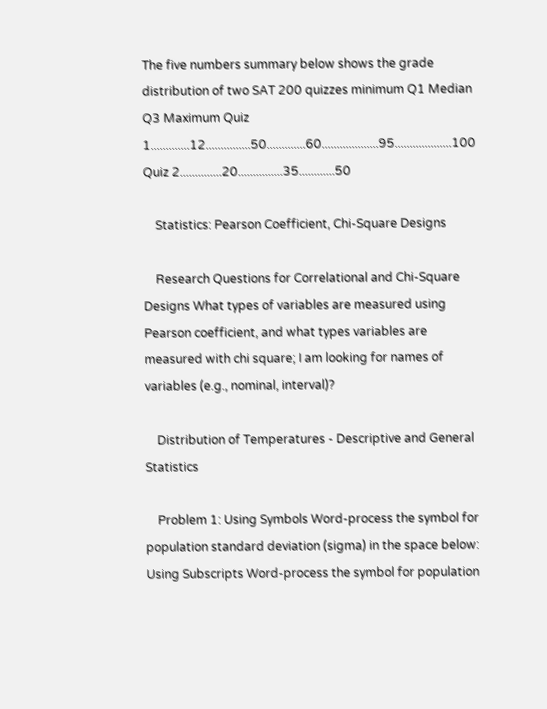The five numbers summary below shows the grade distribution of two SAT 200 quizzes minimum Q1 Median Q3 Maximum Quiz 1.............12...............50.............60...................95...................100 Quiz 2..............20...............35............50

    Statistics: Pearson Coefficient, Chi-Square Designs

    Research Questions for Correlational and Chi-Square Designs What types of variables are measured using Pearson coefficient, and what types variables are measured with chi square; I am looking for names of variables (e.g., nominal, interval)?

    Distribution of Temperatures - Descriptive and General Statistics

    Problem 1: Using Symbols Word-process the symbol for population standard deviation (sigma) in the space below: Using Subscripts Word-process the symbol for population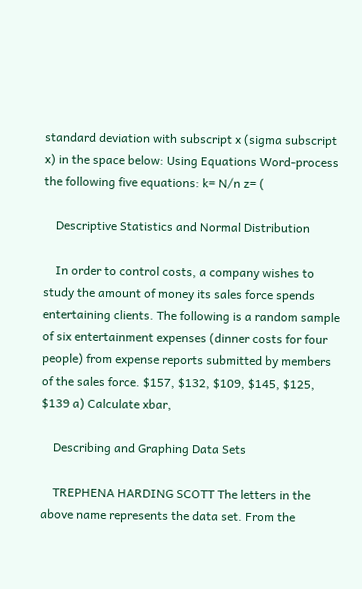standard deviation with subscript x (sigma subscript x) in the space below: Using Equations Word-process the following five equations: k= N/n z= (

    Descriptive Statistics and Normal Distribution

    In order to control costs, a company wishes to study the amount of money its sales force spends entertaining clients. The following is a random sample of six entertainment expenses (dinner costs for four people) from expense reports submitted by members of the sales force. $157, $132, $109, $145, $125, $139 a) Calculate xbar,

    Describing and Graphing Data Sets

    TREPHENA HARDING SCOTT The letters in the above name represents the data set. From the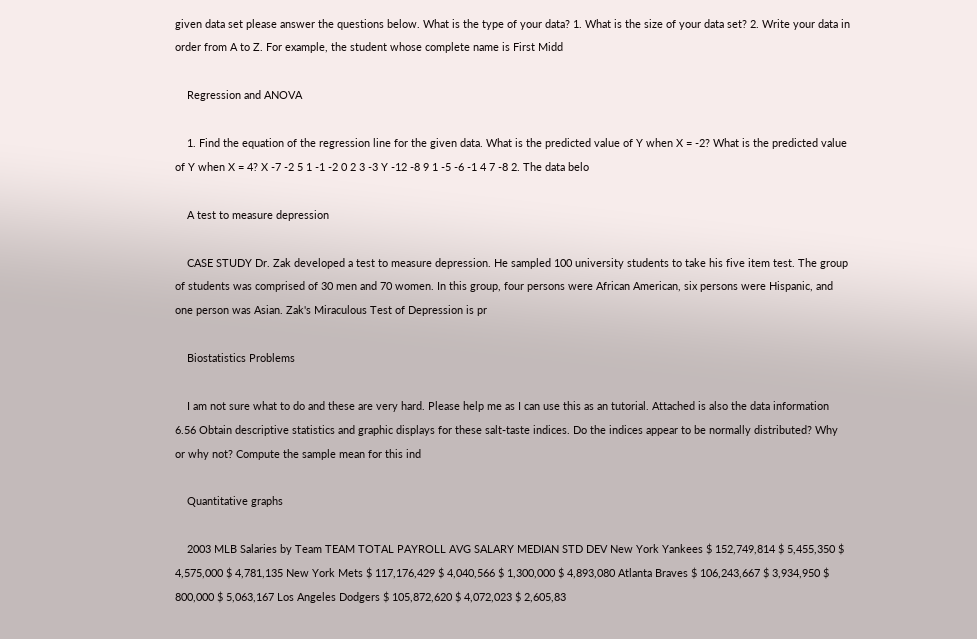given data set please answer the questions below. What is the type of your data? 1. What is the size of your data set? 2. Write your data in order from A to Z. For example, the student whose complete name is First Midd

    Regression and ANOVA

    1. Find the equation of the regression line for the given data. What is the predicted value of Y when X = -2? What is the predicted value of Y when X = 4? X -7 -2 5 1 -1 -2 0 2 3 -3 Y -12 -8 9 1 -5 -6 -1 4 7 -8 2. The data belo

    A test to measure depression

    CASE STUDY Dr. Zak developed a test to measure depression. He sampled 100 university students to take his five item test. The group of students was comprised of 30 men and 70 women. In this group, four persons were African American, six persons were Hispanic, and one person was Asian. Zak's Miraculous Test of Depression is pr

    Biostatistics Problems

    I am not sure what to do and these are very hard. Please help me as I can use this as an tutorial. Attached is also the data information 6.56 Obtain descriptive statistics and graphic displays for these salt-taste indices. Do the indices appear to be normally distributed? Why or why not? Compute the sample mean for this ind

    Quantitative graphs

    2003 MLB Salaries by Team TEAM TOTAL PAYROLL AVG SALARY MEDIAN STD DEV New York Yankees $ 152,749,814 $ 5,455,350 $ 4,575,000 $ 4,781,135 New York Mets $ 117,176,429 $ 4,040,566 $ 1,300,000 $ 4,893,080 Atlanta Braves $ 106,243,667 $ 3,934,950 $ 800,000 $ 5,063,167 Los Angeles Dodgers $ 105,872,620 $ 4,072,023 $ 2,605,83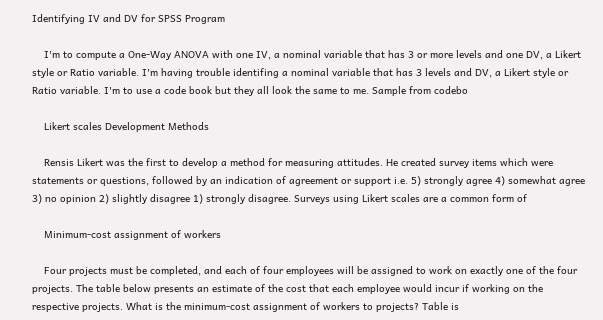Identifying IV and DV for SPSS Program

    I'm to compute a One-Way ANOVA with one IV, a nominal variable that has 3 or more levels and one DV, a Likert style or Ratio variable. I'm having trouble identifing a nominal variable that has 3 levels and DV, a Likert style or Ratio variable. I'm to use a code book but they all look the same to me. Sample from codebo

    Likert scales Development Methods

    Rensis Likert was the first to develop a method for measuring attitudes. He created survey items which were statements or questions, followed by an indication of agreement or support i.e. 5) strongly agree 4) somewhat agree 3) no opinion 2) slightly disagree 1) strongly disagree. Surveys using Likert scales are a common form of

    Minimum-cost assignment of workers

    Four projects must be completed, and each of four employees will be assigned to work on exactly one of the four projects. The table below presents an estimate of the cost that each employee would incur if working on the respective projects. What is the minimum-cost assignment of workers to projects? Table is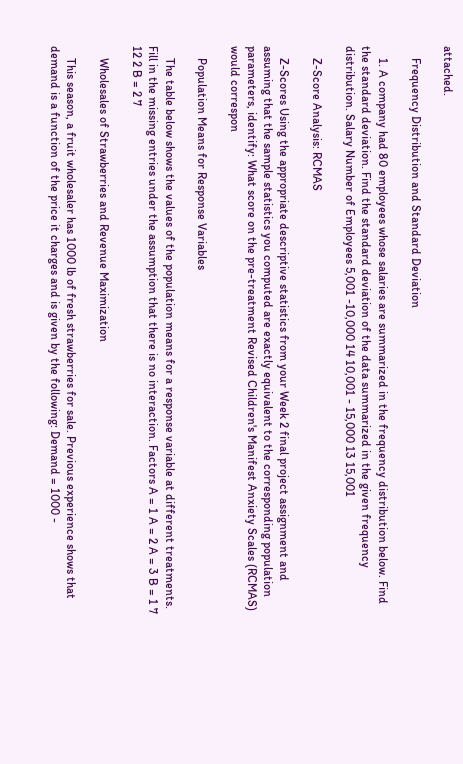attached.

    Frequency Distribution and Standard Deviation

    1. A company had 80 employees whose salaries are summarized in the frequency distribution below. Find the standard deviation. Find the standard deviation of the data summarized in the given frequency distribution. Salary Number of Employees 5,001 -10,000 14 10,001 - 15,000 13 15,001

    Z-Score Analysis: RCMAS

    Z-Scores Using the appropriate descriptive statistics from your Week 2 final project assignment and assuming that the sample statistics you computed are exactly equivalent to the corresponding population parameters, identify: What score on the pre-treatment Revised Children's Manifest Anxiety Scales (RCMAS) would correspon

    Population Means for Response Variables

    The table below shows the values of the population means for a response variable at different treatments. Fill in the missing entries under the assumption that there is no interaction. Factors A = 1 A = 2 A = 3 B = 1 7 12 2 B = 2 7

    Wholesales of Strawberries and Revenue Maximization

    This season, a fruit wholesaler has 1000 lb of fresh strawberries for sale. Previous experience shows that demand is a function of the price it charges and is given by the following: Demand = 1000 -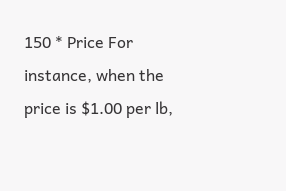150 * Price For instance, when the price is $1.00 per lb,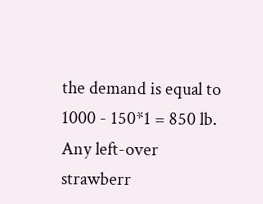the demand is equal to 1000 - 150*1 = 850 lb. Any left-over strawberr